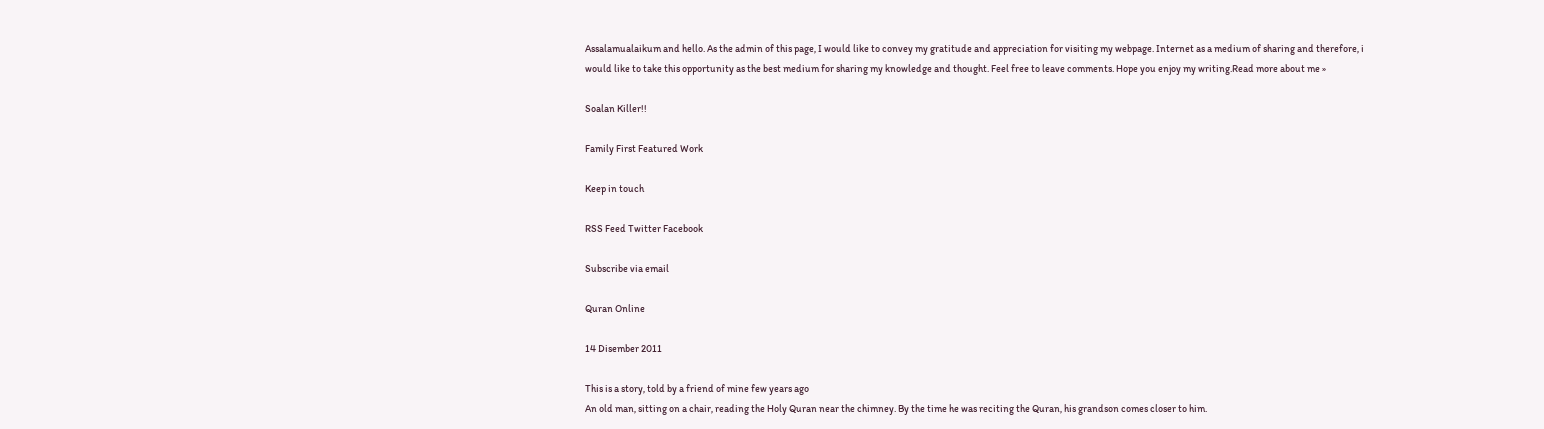Assalamualaikum and hello. As the admin of this page, I would like to convey my gratitude and appreciation for visiting my webpage. Internet as a medium of sharing and therefore, i would like to take this opportunity as the best medium for sharing my knowledge and thought. Feel free to leave comments. Hope you enjoy my writing.Read more about me »

Soalan Killer!!

Family First Featured Work

Keep in touch

RSS Feed Twitter Facebook

Subscribe via email

Quran Online

14 Disember 2011

This is a story, told by a friend of mine few years ago
An old man, sitting on a chair, reading the Holy Quran near the chimney. By the time he was reciting the Quran, his grandson comes closer to him.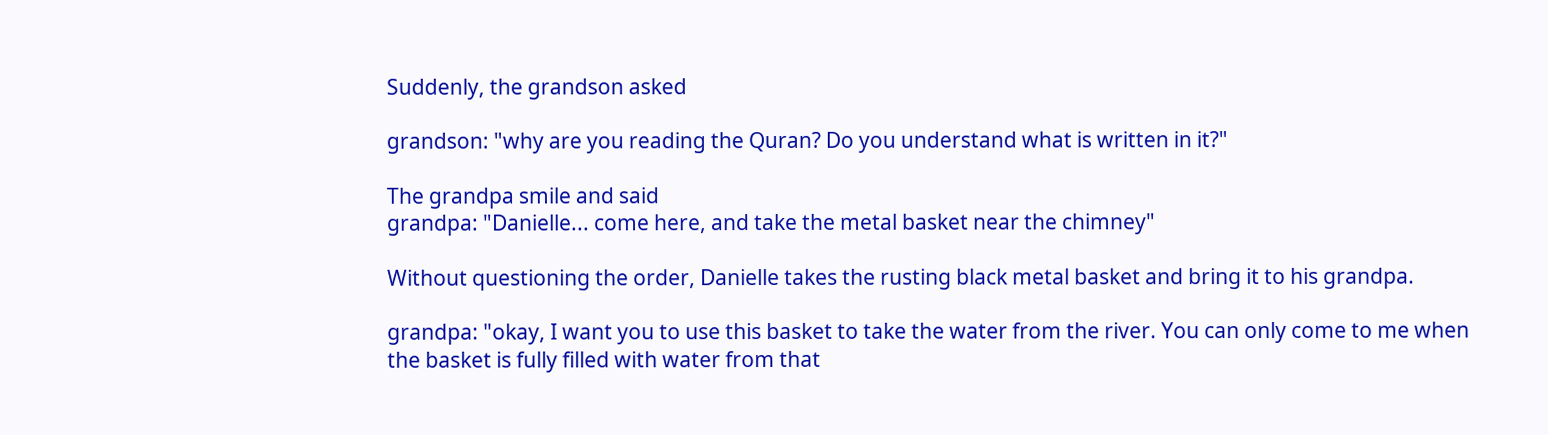Suddenly, the grandson asked

grandson: "why are you reading the Quran? Do you understand what is written in it?"

The grandpa smile and said
grandpa: "Danielle... come here, and take the metal basket near the chimney"

Without questioning the order, Danielle takes the rusting black metal basket and bring it to his grandpa.

grandpa: "okay, I want you to use this basket to take the water from the river. You can only come to me when the basket is fully filled with water from that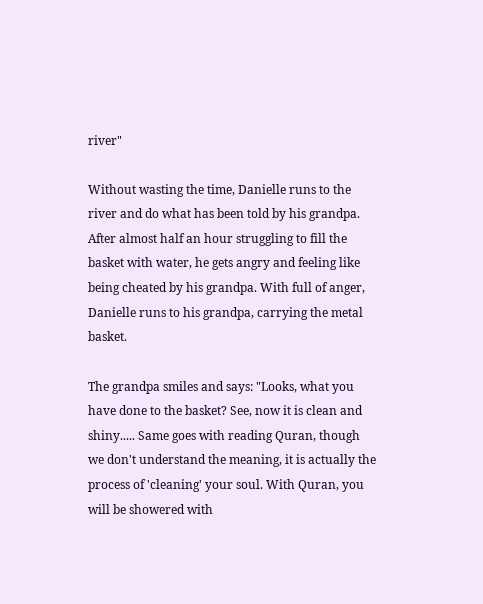river"

Without wasting the time, Danielle runs to the river and do what has been told by his grandpa. After almost half an hour struggling to fill the basket with water, he gets angry and feeling like being cheated by his grandpa. With full of anger, Danielle runs to his grandpa, carrying the metal basket.

The grandpa smiles and says: "Looks, what you have done to the basket? See, now it is clean and shiny..... Same goes with reading Quran, though we don't understand the meaning, it is actually the process of 'cleaning' your soul. With Quran, you will be showered with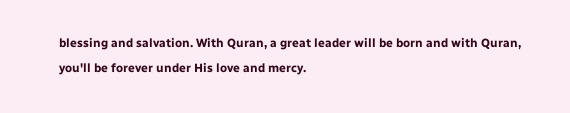blessing and salvation. With Quran, a great leader will be born and with Quran, you'll be forever under His love and mercy.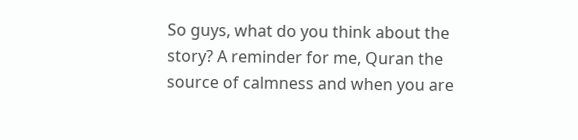So guys, what do you think about the story? A reminder for me, Quran the source of calmness and when you are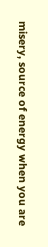misery, source of energy when you are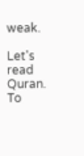weak.

Let's read Quran. To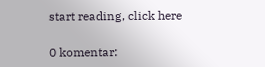start reading, click here

0 komentar: